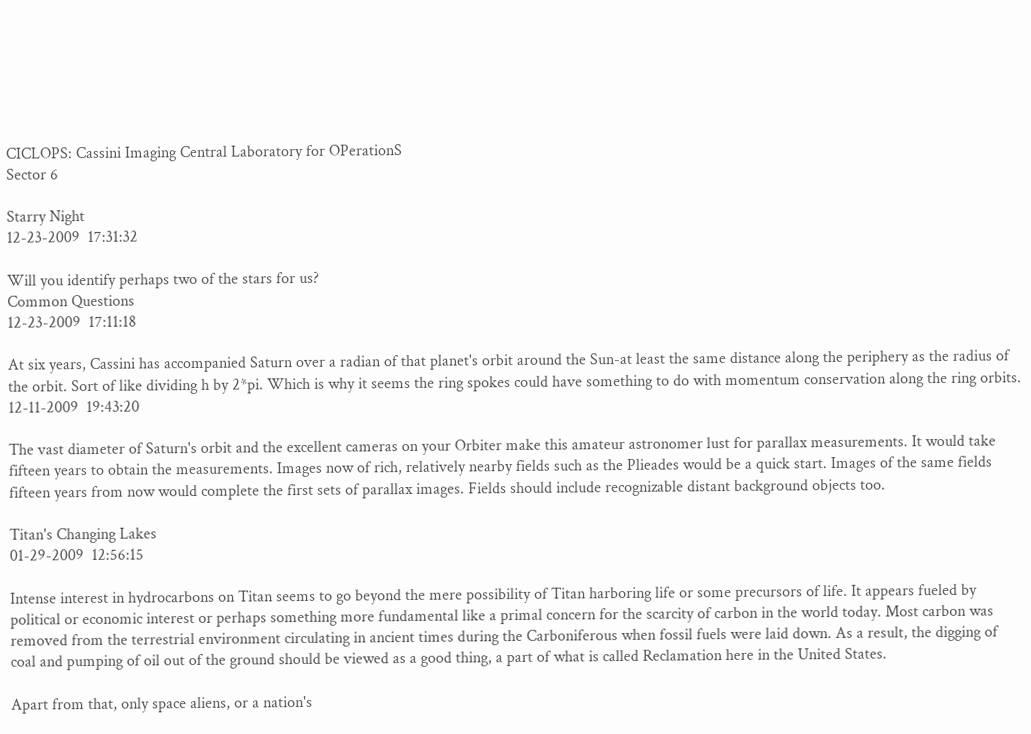CICLOPS: Cassini Imaging Central Laboratory for OPerationS
Sector 6

Starry Night
12-23-2009  17:31:32

Will you identify perhaps two of the stars for us?
Common Questions
12-23-2009  17:11:18

At six years, Cassini has accompanied Saturn over a radian of that planet's orbit around the Sun-at least the same distance along the periphery as the radius of the orbit. Sort of like dividing h by 2*pi. Which is why it seems the ring spokes could have something to do with momentum conservation along the ring orbits.
12-11-2009  19:43:20

The vast diameter of Saturn's orbit and the excellent cameras on your Orbiter make this amateur astronomer lust for parallax measurements. It would take fifteen years to obtain the measurements. Images now of rich, relatively nearby fields such as the Plieades would be a quick start. Images of the same fields fifteen years from now would complete the first sets of parallax images. Fields should include recognizable distant background objects too.

Titan's Changing Lakes
01-29-2009  12:56:15

Intense interest in hydrocarbons on Titan seems to go beyond the mere possibility of Titan harboring life or some precursors of life. It appears fueled by political or economic interest or perhaps something more fundamental like a primal concern for the scarcity of carbon in the world today. Most carbon was removed from the terrestrial environment circulating in ancient times during the Carboniferous when fossil fuels were laid down. As a result, the digging of coal and pumping of oil out of the ground should be viewed as a good thing, a part of what is called Reclamation here in the United States.

Apart from that, only space aliens, or a nation's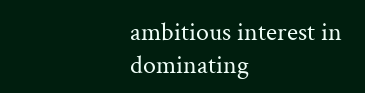ambitious interest in dominating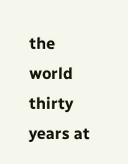the world thirty years at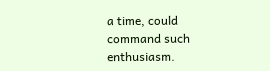a time, could command such enthusiasm.